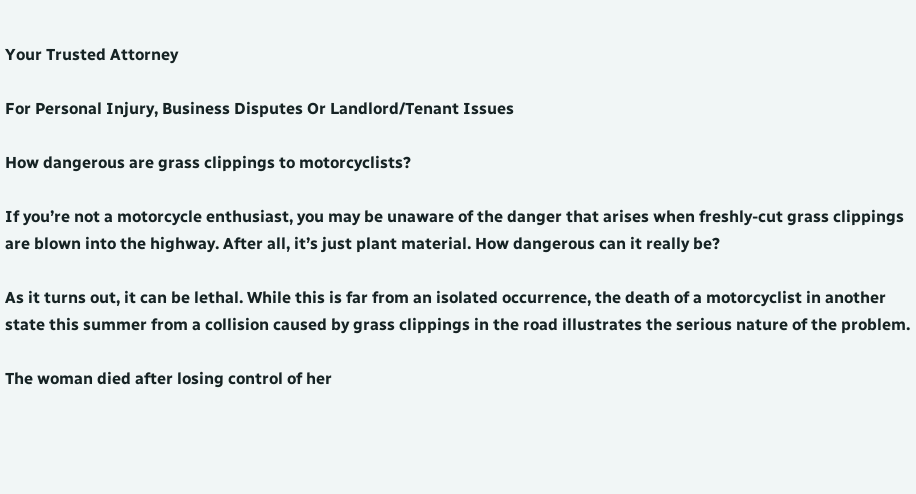Your Trusted Attorney

For Personal Injury, Business Disputes Or Landlord/Tenant Issues

How dangerous are grass clippings to motorcyclists?

If you’re not a motorcycle enthusiast, you may be unaware of the danger that arises when freshly-cut grass clippings are blown into the highway. After all, it’s just plant material. How dangerous can it really be?

As it turns out, it can be lethal. While this is far from an isolated occurrence, the death of a motorcyclist in another state this summer from a collision caused by grass clippings in the road illustrates the serious nature of the problem.

The woman died after losing control of her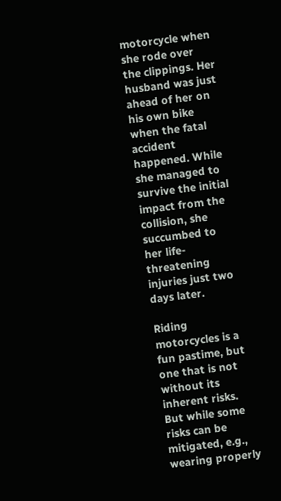motorcycle when she rode over the clippings. Her husband was just ahead of her on his own bike when the fatal accident happened. While she managed to survive the initial impact from the collision, she succumbed to her life-threatening injuries just two days later.

Riding motorcycles is a fun pastime, but one that is not without its inherent risks. But while some risks can be mitigated, e.g., wearing properly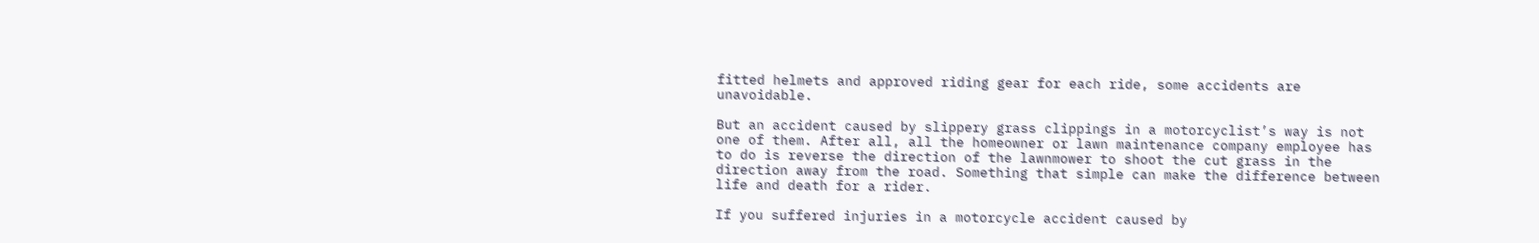fitted helmets and approved riding gear for each ride, some accidents are unavoidable.

But an accident caused by slippery grass clippings in a motorcyclist’s way is not one of them. After all, all the homeowner or lawn maintenance company employee has to do is reverse the direction of the lawnmower to shoot the cut grass in the direction away from the road. Something that simple can make the difference between life and death for a rider.

If you suffered injuries in a motorcycle accident caused by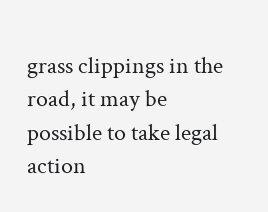grass clippings in the road, it may be possible to take legal action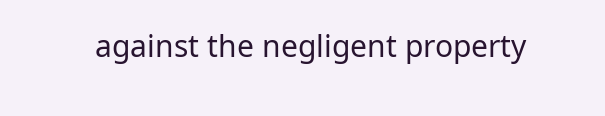against the negligent property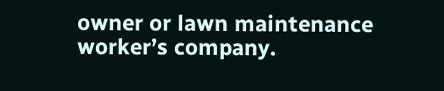owner or lawn maintenance worker’s company.